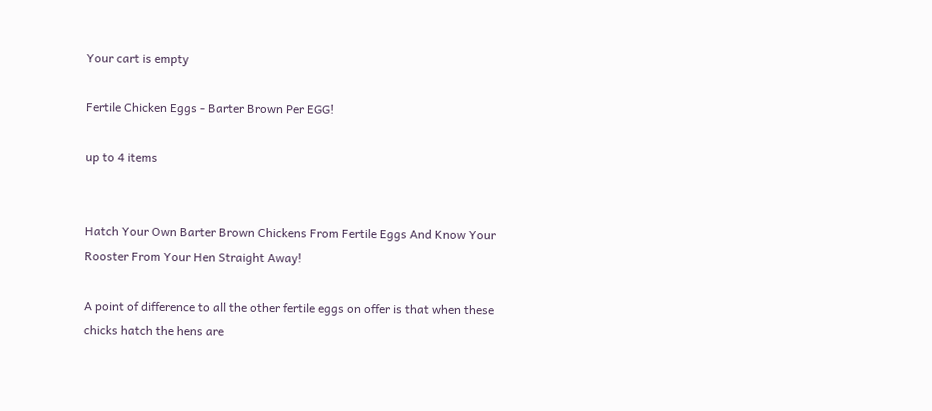Your cart is empty

Fertile Chicken Eggs - Barter Brown Per EGG!

up to 4 items


Hatch Your Own Barter Brown Chickens From Fertile Eggs And Know Your Rooster From Your Hen Straight Away!

A point of difference to all the other fertile eggs on offer is that when these chicks hatch the hens are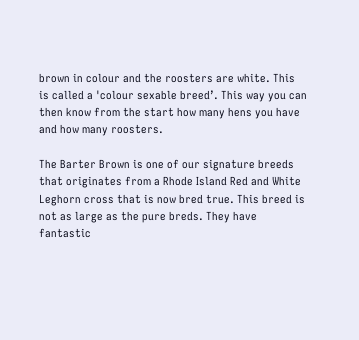brown in colour and the roosters are white. This is called a 'colour sexable breed’. This way you can then know from the start how many hens you have and how many roosters.

The Barter Brown is one of our signature breeds that originates from a Rhode Island Red and White Leghorn cross that is now bred true. This breed is not as large as the pure breds. They have fantastic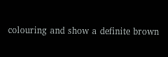colouring and show a definite brown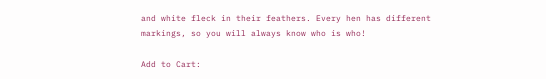and white fleck in their feathers. Every hen has different markings, so you will always know who is who!

Add to Cart: